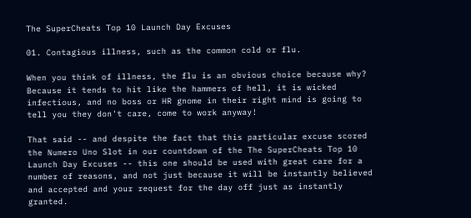The SuperCheats Top 10 Launch Day Excuses

01. Contagious illness, such as the common cold or flu.

When you think of illness, the flu is an obvious choice because why? Because it tends to hit like the hammers of hell, it is wicked infectious, and no boss or HR gnome in their right mind is going to tell you they don't care, come to work anyway!

That said -- and despite the fact that this particular excuse scored the Numero Uno Slot in our countdown of the The SuperCheats Top 10 Launch Day Excuses -- this one should be used with great care for a number of reasons, and not just because it will be instantly believed and accepted and your request for the day off just as instantly granted.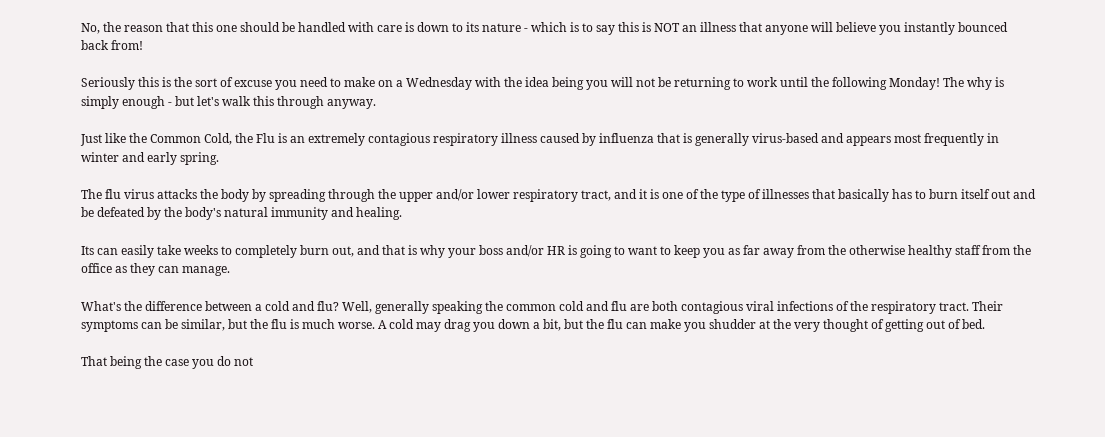No, the reason that this one should be handled with care is down to its nature - which is to say this is NOT an illness that anyone will believe you instantly bounced back from!

Seriously this is the sort of excuse you need to make on a Wednesday with the idea being you will not be returning to work until the following Monday! The why is simply enough - but let's walk this through anyway.

Just like the Common Cold, the Flu is an extremely contagious respiratory illness caused by influenza that is generally virus-based and appears most frequently in winter and early spring.

The flu virus attacks the body by spreading through the upper and/or lower respiratory tract, and it is one of the type of illnesses that basically has to burn itself out and be defeated by the body's natural immunity and healing.

Its can easily take weeks to completely burn out, and that is why your boss and/or HR is going to want to keep you as far away from the otherwise healthy staff from the office as they can manage.

What's the difference between a cold and flu? Well, generally speaking the common cold and flu are both contagious viral infections of the respiratory tract. Their symptoms can be similar, but the flu is much worse. A cold may drag you down a bit, but the flu can make you shudder at the very thought of getting out of bed.

That being the case you do not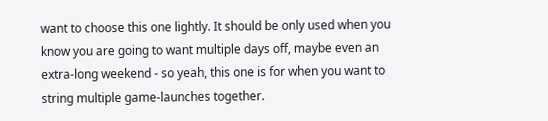want to choose this one lightly. It should be only used when you know you are going to want multiple days off, maybe even an extra-long weekend - so yeah, this one is for when you want to string multiple game-launches together.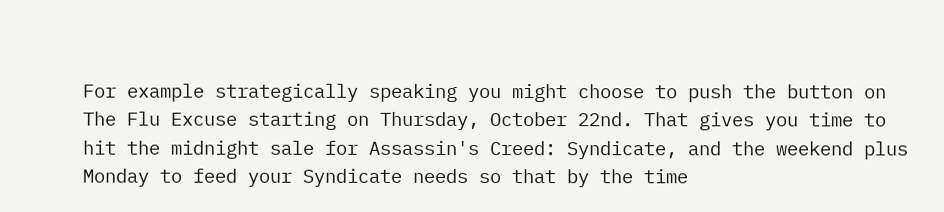For example strategically speaking you might choose to push the button on The Flu Excuse starting on Thursday, October 22nd. That gives you time to hit the midnight sale for Assassin's Creed: Syndicate, and the weekend plus Monday to feed your Syndicate needs so that by the time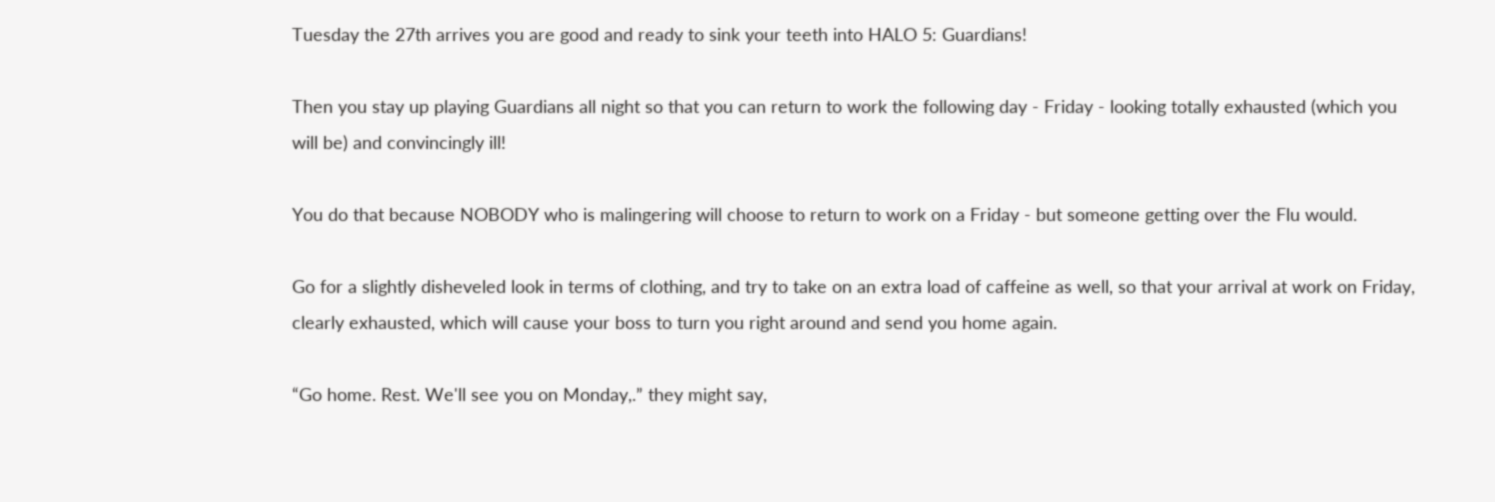Tuesday the 27th arrives you are good and ready to sink your teeth into HALO 5: Guardians!

Then you stay up playing Guardians all night so that you can return to work the following day - Friday - looking totally exhausted (which you will be) and convincingly ill!

You do that because NOBODY who is malingering will choose to return to work on a Friday - but someone getting over the Flu would.

Go for a slightly disheveled look in terms of clothing, and try to take on an extra load of caffeine as well, so that your arrival at work on Friday, clearly exhausted, which will cause your boss to turn you right around and send you home again.

“Go home. Rest. We'll see you on Monday,.” they might say,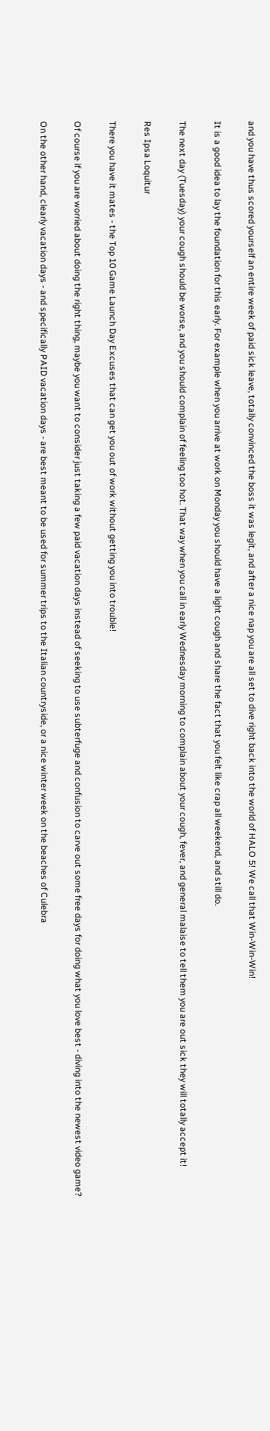and you have thus scored yourself an entire week of paid sick leave, totally convinced the boss it was legit, and after a nice nap you are all set to dive right back into the world of HALO 5! We call that Win-Win-Win!

It is a good idea to lay the foundation for this early. For example when you arrive at work on Monday you should have a light cough and share the fact that you felt like crap all weekend, and still do.

The next day (Tuesday) your cough should be worse, and you should complain of feeling too hot. That way when you call in early Wednesday morning to complain about your cough, fever, and general malaise to tell them you are out sick they will totally accept it!

Res Ipsa Loquitur

There you have it mates - the Top 10 Game Launch Day Excuses that can get you out of work without getting you into trouble!

Of course if you are worried about doing the right thing, maybe you want to consider just taking a few paid vacation days instead of seeking to use subterfuge and confusion to carve out some free days for doing what you love best - diving into the newest video game?

On the other hand, clearly vacation days - and specifically PAID vacation days - are best meant to be used for summer trips to the Italian countryside, or a nice winter week on the beaches of Culebra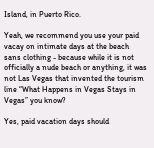Island, in Puerto Rico.

Yeah, we recommend you use your paid vacay on intimate days at the beach sans clothing - because while it is not officially a nude beach or anything, it was not Las Vegas that invented the tourism line “What Happens in Vegas Stays in Vegas” you know?

Yes, paid vacation days should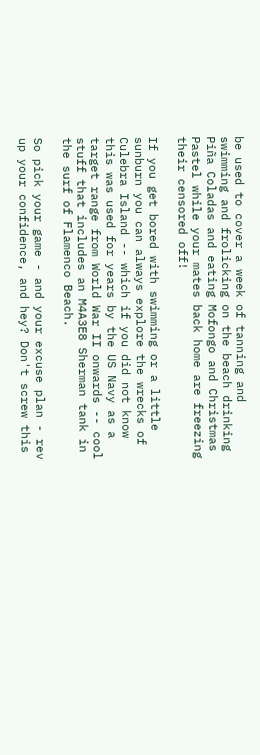be used to cover a week of tanning and swimming and frolicking on the beach drinking Piña Coladas and eating Mofongo and Christmas Pastel while your mates back home are freezing their censored off!

If you get bored with swimming or a little sunburn you can always explore the wrecks of Culebra Island -- which if you did not know this was used for years by the US Navy as a target range from World War II onwards -- cool stuff that includes an M4A3E8 Sherman tank in the surf of Flamenco Beach.

So pick your game - and your excuse plan - rev up your confidence, and hey? Don't screw this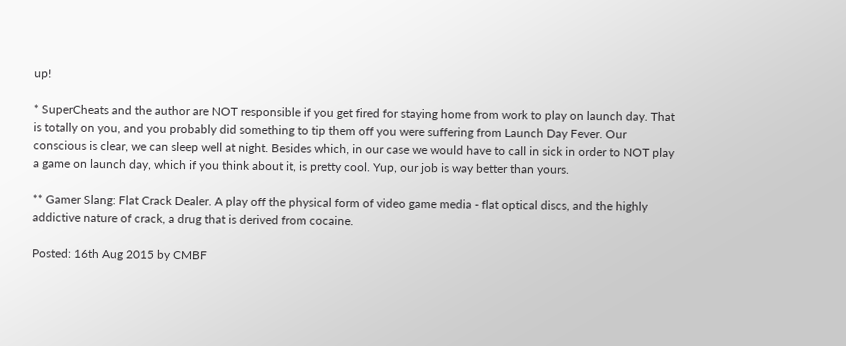up!

* SuperCheats and the author are NOT responsible if you get fired for staying home from work to play on launch day. That is totally on you, and you probably did something to tip them off you were suffering from Launch Day Fever. Our conscious is clear, we can sleep well at night. Besides which, in our case we would have to call in sick in order to NOT play a game on launch day, which if you think about it, is pretty cool. Yup, our job is way better than yours.

** Gamer Slang: Flat Crack Dealer. A play off the physical form of video game media - flat optical discs, and the highly addictive nature of crack, a drug that is derived from cocaine.

Posted: 16th Aug 2015 by CMBF